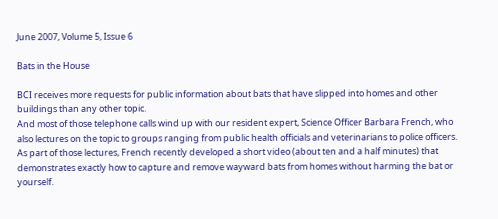June 2007, Volume 5, Issue 6

Bats in the House

BCI receives more requests for public information about bats that have slipped into homes and other buildings than any other topic.
And most of those telephone calls wind up with our resident expert, Science Officer Barbara French, who also lectures on the topic to groups ranging from public health officials and veterinarians to police officers.
As part of those lectures, French recently developed a short video (about ten and a half minutes) that demonstrates exactly how to capture and remove wayward bats from homes without harming the bat or yourself.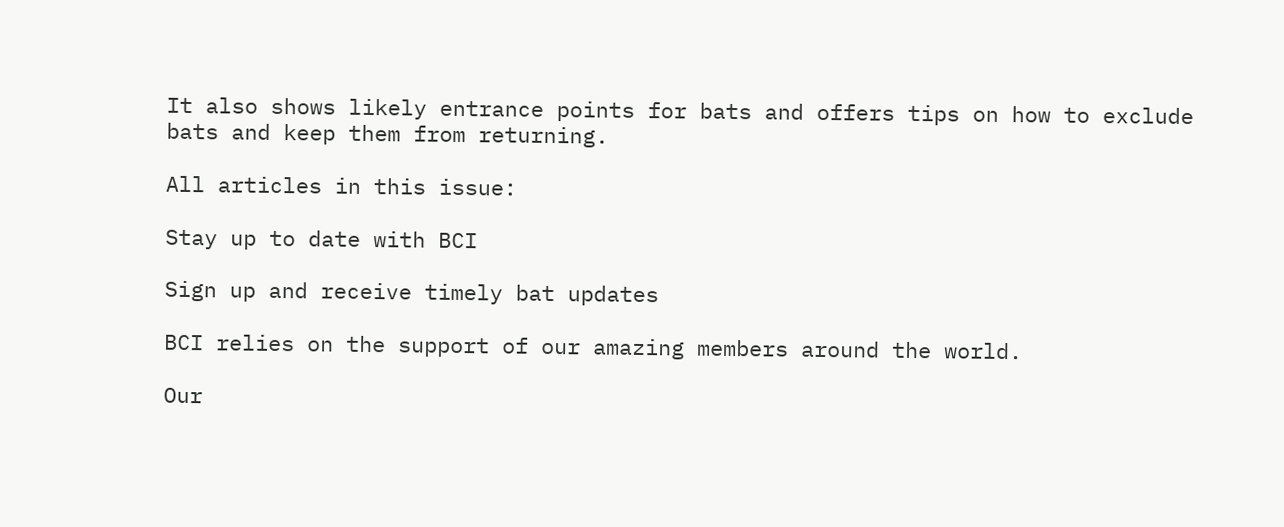It also shows likely entrance points for bats and offers tips on how to exclude bats and keep them from returning.

All articles in this issue:

Stay up to date with BCI

Sign up and receive timely bat updates

BCI relies on the support of our amazing members around the world.

Our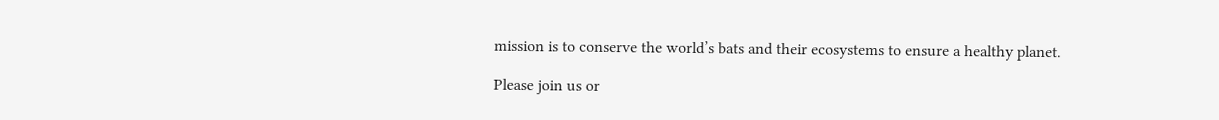mission is to conserve the world’s bats and their ecosystems to ensure a healthy planet.

Please join us or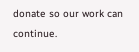donate so our work can continue.